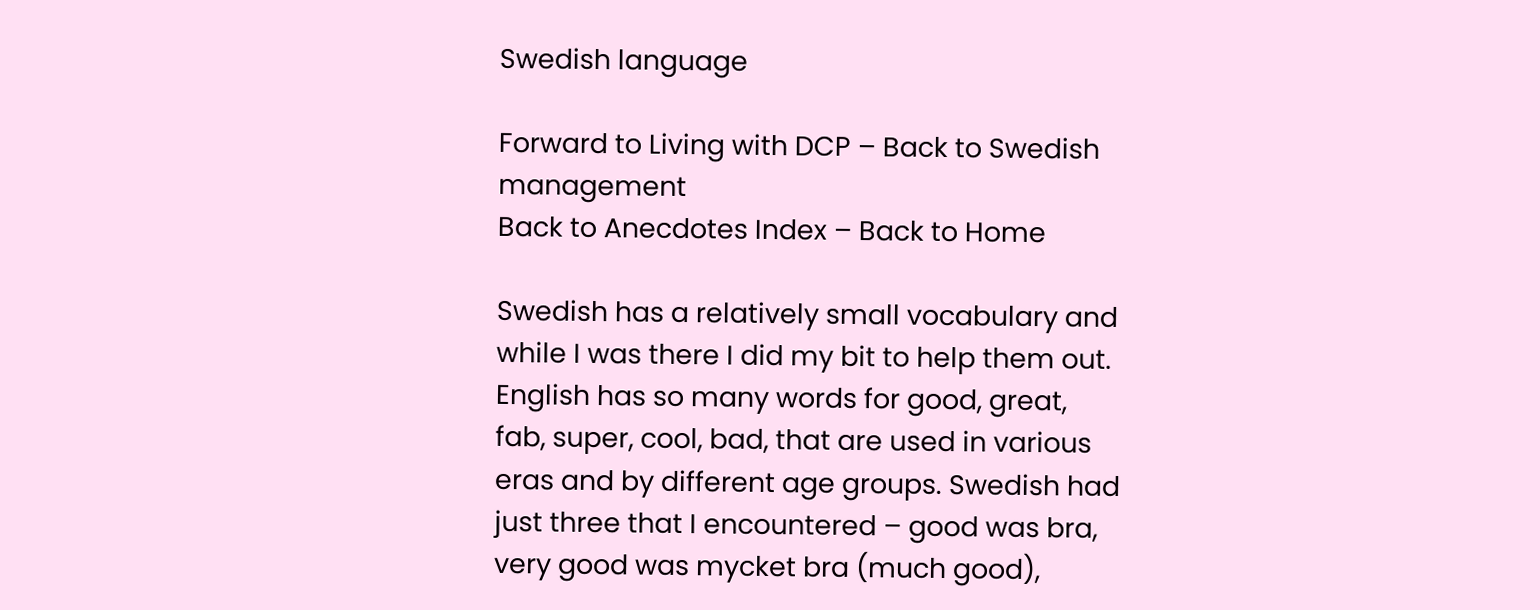Swedish language

Forward to Living with DCP – Back to Swedish management
Back to Anecdotes Index – Back to Home

Swedish has a relatively small vocabulary and while I was there I did my bit to help them out. English has so many words for good, great, fab, super, cool, bad, that are used in various eras and by different age groups. Swedish had just three that I encountered – good was bra, very good was mycket bra (much good),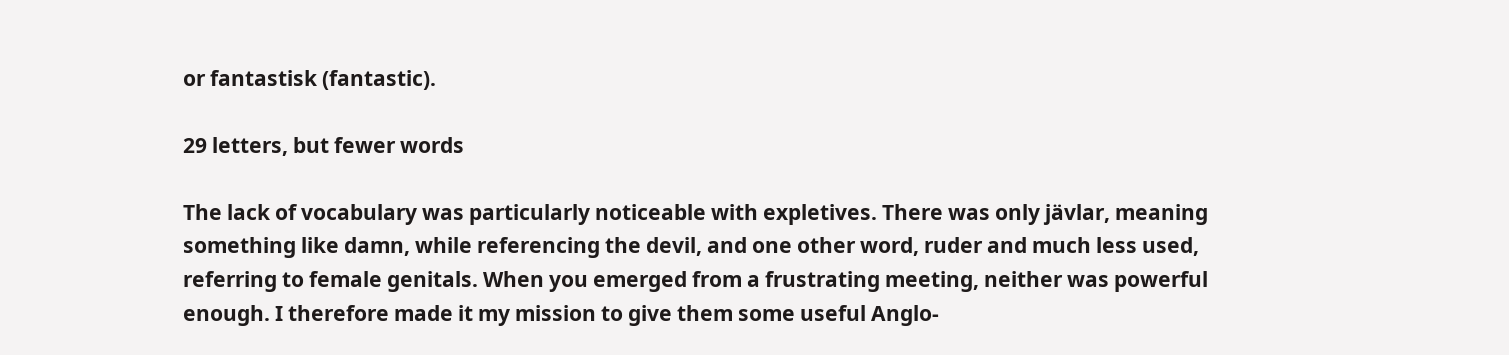or fantastisk (fantastic).

29 letters, but fewer words

The lack of vocabulary was particularly noticeable with expletives. There was only jävlar, meaning something like damn, while referencing the devil, and one other word, ruder and much less used, referring to female genitals. When you emerged from a frustrating meeting, neither was powerful enough. I therefore made it my mission to give them some useful Anglo-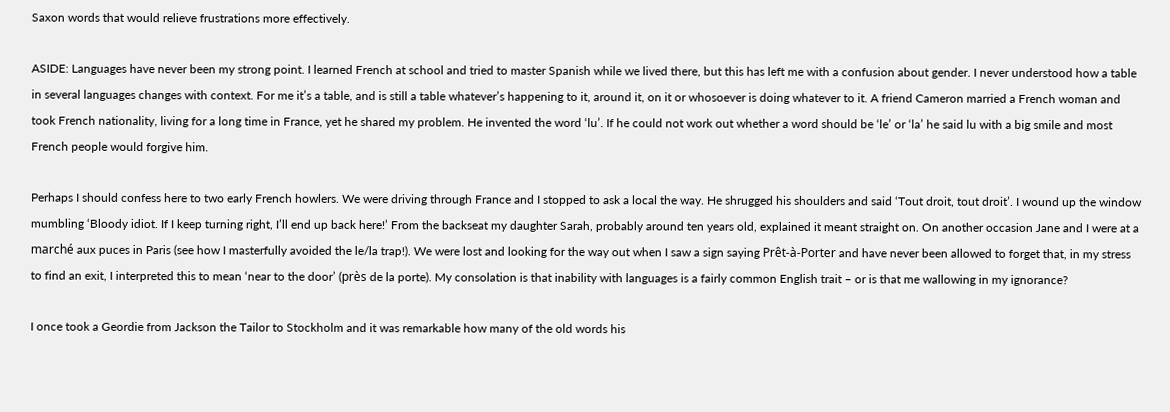Saxon words that would relieve frustrations more effectively.

ASIDE: Languages have never been my strong point. I learned French at school and tried to master Spanish while we lived there, but this has left me with a confusion about gender. I never understood how a table in several languages changes with context. For me it’s a table, and is still a table whatever’s happening to it, around it, on it or whosoever is doing whatever to it. A friend Cameron married a French woman and took French nationality, living for a long time in France, yet he shared my problem. He invented the word ‘lu’. If he could not work out whether a word should be ‘le’ or ‘la’ he said lu with a big smile and most French people would forgive him.

Perhaps I should confess here to two early French howlers. We were driving through France and I stopped to ask a local the way. He shrugged his shoulders and said ‘Tout droit, tout droit’. I wound up the window mumbling ‘Bloody idiot. If I keep turning right, I’ll end up back here!’ From the backseat my daughter Sarah, probably around ten years old, explained it meant straight on. On another occasion Jane and I were at a marché aux puces in Paris (see how I masterfully avoided the le/la trap!). We were lost and looking for the way out when I saw a sign saying Prêt-à-Porter and have never been allowed to forget that, in my stress to find an exit, I interpreted this to mean ‘near to the door’ (près de la porte). My consolation is that inability with languages is a fairly common English trait – or is that me wallowing in my ignorance?

I once took a Geordie from Jackson the Tailor to Stockholm and it was remarkable how many of the old words his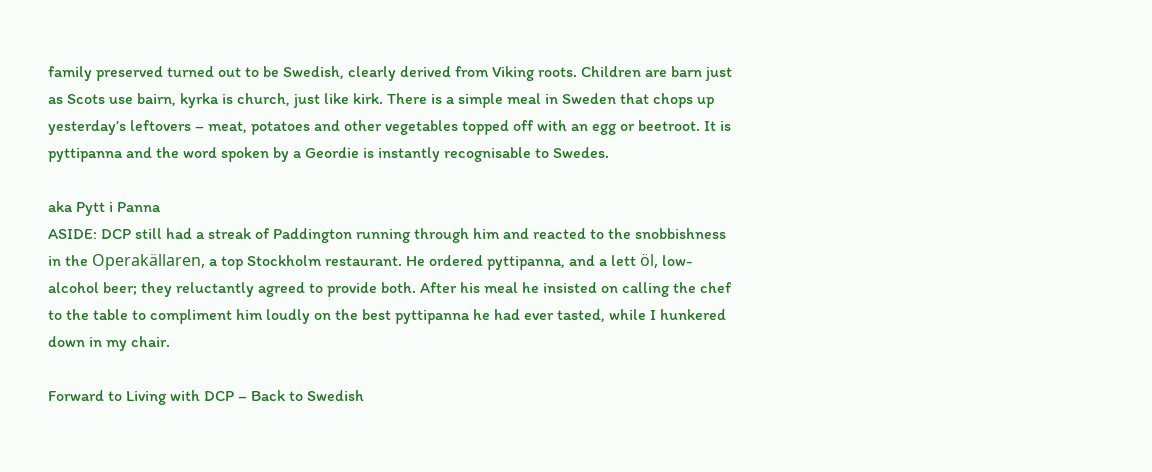family preserved turned out to be Swedish, clearly derived from Viking roots. Children are barn just as Scots use bairn, kyrka is church, just like kirk. There is a simple meal in Sweden that chops up yesterday’s leftovers – meat, potatoes and other vegetables topped off with an egg or beetroot. It is pyttipanna and the word spoken by a Geordie is instantly recognisable to Swedes.

aka Pytt i Panna
ASIDE: DCP still had a streak of Paddington running through him and reacted to the snobbishness in the Operakällaren, a top Stockholm restaurant. He ordered pyttipanna, and a lett öl, low-alcohol beer; they reluctantly agreed to provide both. After his meal he insisted on calling the chef to the table to compliment him loudly on the best pyttipanna he had ever tasted, while I hunkered down in my chair.

Forward to Living with DCP – Back to Swedish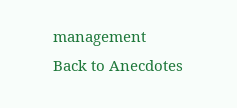management
Back to Anecdotes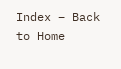Index – Back to Home